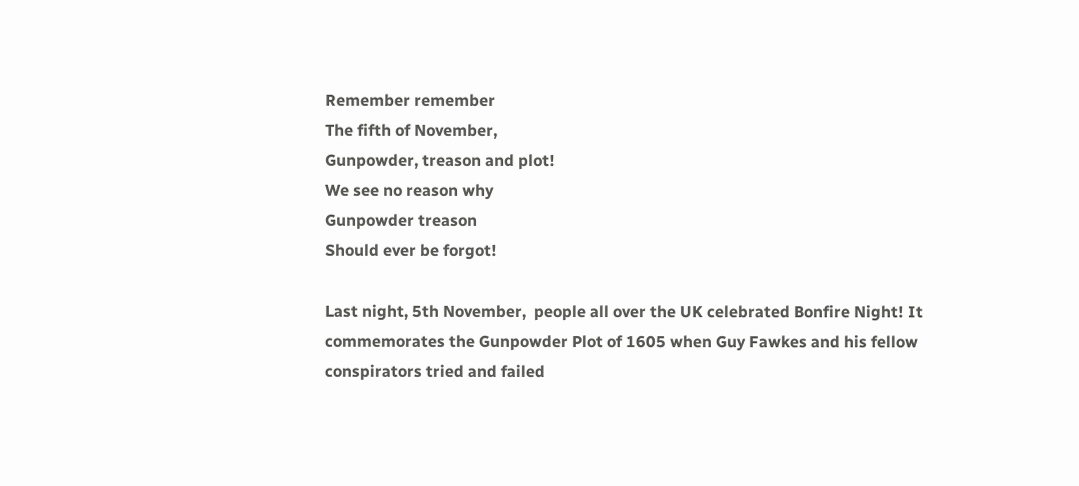Remember remember
The fifth of November,
Gunpowder, treason and plot!
We see no reason why
Gunpowder treason
Should ever be forgot!

Last night, 5th November,  people all over the UK celebrated Bonfire Night! It
commemorates the Gunpowder Plot of 1605 when Guy Fawkes and his fellow
conspirators tried and failed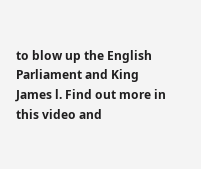to blow up the English Parliament and King
James l. Find out more in this video and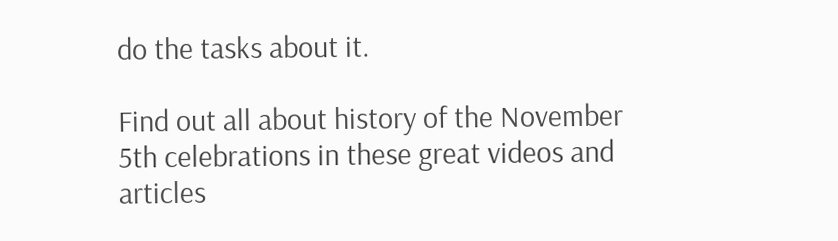do the tasks about it.

Find out all about history of the November 5th celebrations in these great videos and articles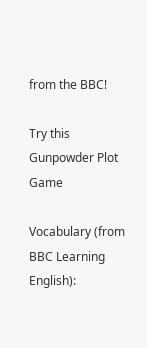from the BBC!

Try this Gunpowder Plot Game

Vocabulary (from BBC Learning English):